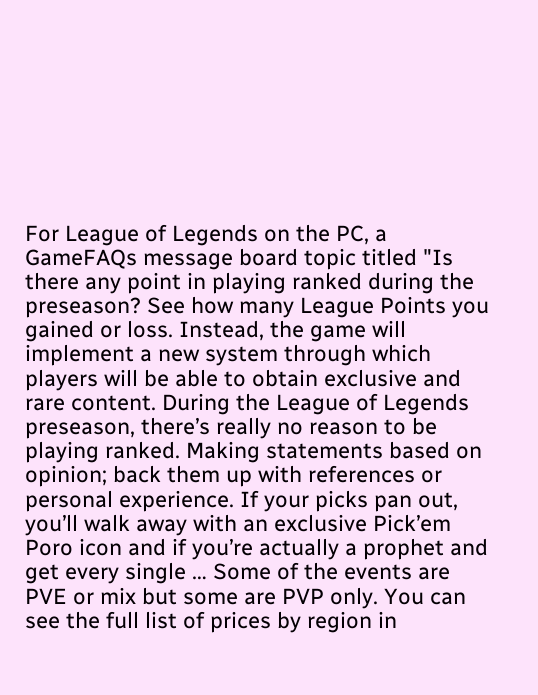For League of Legends on the PC, a GameFAQs message board topic titled "Is there any point in playing ranked during the preseason? See how many League Points you gained or loss. Instead, the game will implement a new system through which players will be able to obtain exclusive and rare content. During the League of Legends preseason, there’s really no reason to be playing ranked. Making statements based on opinion; back them up with references or personal experience. If your picks pan out, you’ll walk away with an exclusive Pick’em Poro icon and if you’re actually a prophet and get every single … Some of the events are PVE or mix but some are PVP only. You can see the full list of prices by region in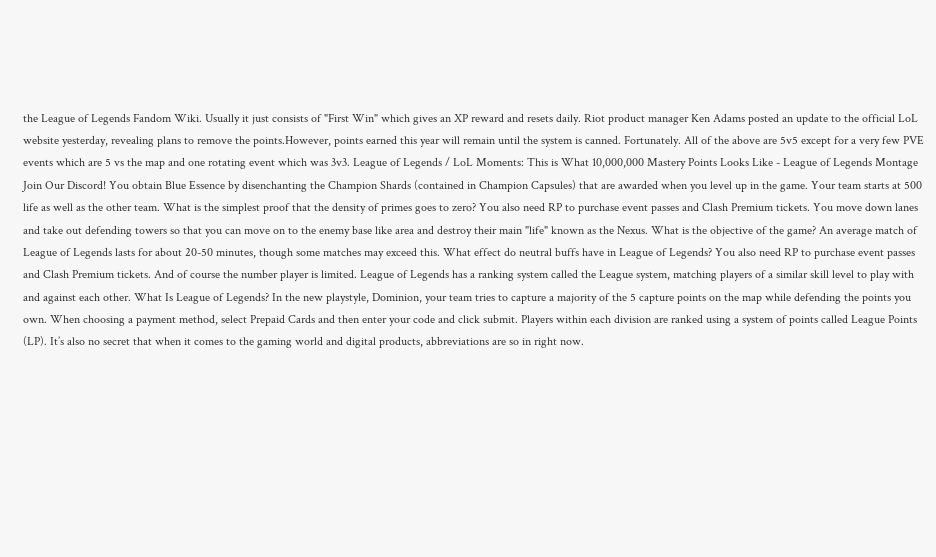the League of Legends Fandom Wiki. Usually it just consists of "First Win" which gives an XP reward and resets daily. Riot product manager Ken Adams posted an update to the official LoL website yesterday, revealing plans to remove the points.However, points earned this year will remain until the system is canned. Fortunately. All of the above are 5v5 except for a very few PVE events which are 5 vs the map and one rotating event which was 3v3. League of Legends / LoL Moments: This is What 10,000,000 Mastery Points Looks Like - League of Legends Montage Join Our Discord! You obtain Blue Essence by disenchanting the Champion Shards (contained in Champion Capsules) that are awarded when you level up in the game. Your team starts at 500 life as well as the other team. What is the simplest proof that the density of primes goes to zero? You also need RP to purchase event passes and Clash Premium tickets. You move down lanes and take out defending towers so that you can move on to the enemy base like area and destroy their main "life" known as the Nexus. What is the objective of the game? An average match of League of Legends lasts for about 20-50 minutes, though some matches may exceed this. What effect do neutral buffs have in League of Legends? You also need RP to purchase event passes and Clash Premium tickets. And of course the number player is limited. League of Legends has a ranking system called the League system, matching players of a similar skill level to play with and against each other. What Is League of Legends? In the new playstyle, Dominion, your team tries to capture a majority of the 5 capture points on the map while defending the points you own. When choosing a payment method, select Prepaid Cards and then enter your code and click submit. Players within each division are ranked using a system of points called League Points (LP). It’s also no secret that when it comes to the gaming world and digital products, abbreviations are so in right now.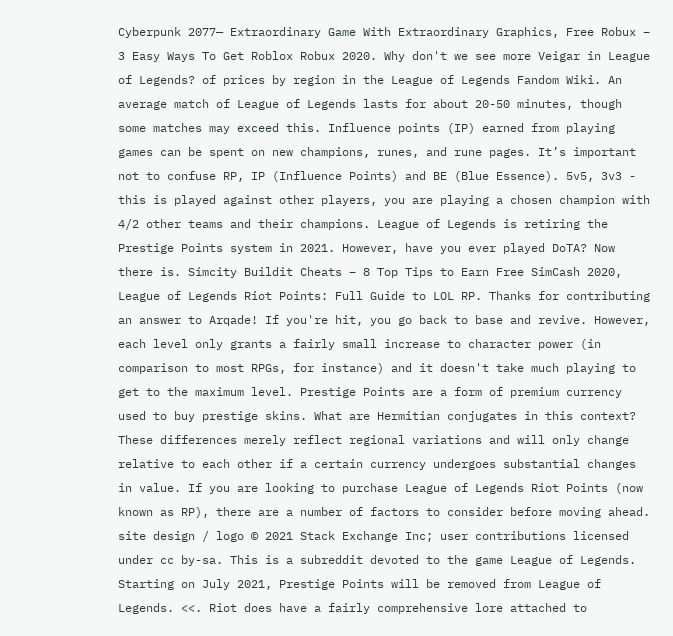Cyberpunk 2077— Extraordinary Game With Extraordinary Graphics, Free Robux – 3 Easy Ways To Get Roblox Robux 2020. Why don't we see more Veigar in League of Legends? of prices by region in the League of Legends Fandom Wiki. An average match of League of Legends lasts for about 20-50 minutes, though some matches may exceed this. Influence points (IP) earned from playing games can be spent on new champions, runes, and rune pages. It’s important not to confuse RP, IP (Influence Points) and BE (Blue Essence). 5v5, 3v3 - this is played against other players, you are playing a chosen champion with 4/2 other teams and their champions. League of Legends is retiring the Prestige Points system in 2021. However, have you ever played DoTA? Now there is. Simcity Buildit Cheats – 8 Top Tips to Earn Free SimCash 2020, League of Legends Riot Points: Full Guide to LOL RP. Thanks for contributing an answer to Arqade! If you're hit, you go back to base and revive. However, each level only grants a fairly small increase to character power (in comparison to most RPGs, for instance) and it doesn't take much playing to get to the maximum level. Prestige Points are a form of premium currency used to buy prestige skins. What are Hermitian conjugates in this context? These differences merely reflect regional variations and will only change relative to each other if a certain currency undergoes substantial changes in value. If you are looking to purchase League of Legends Riot Points (now known as RP), there are a number of factors to consider before moving ahead. site design / logo © 2021 Stack Exchange Inc; user contributions licensed under cc by-sa. This is a subreddit devoted to the game League of Legends. Starting on July 2021, Prestige Points will be removed from League of Legends. <<. Riot does have a fairly comprehensive lore attached to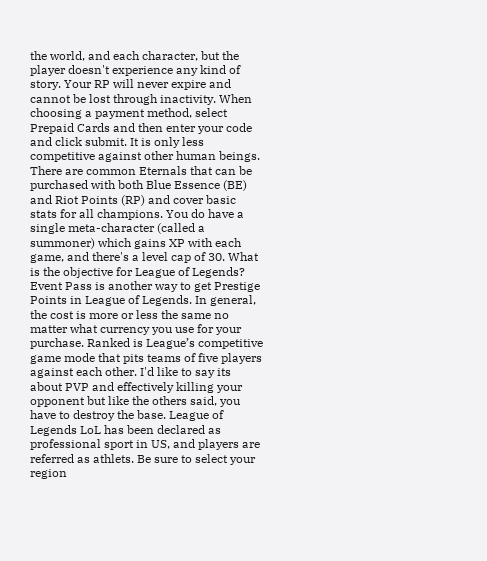the world, and each character, but the player doesn't experience any kind of story. Your RP will never expire and cannot be lost through inactivity. When choosing a payment method, select Prepaid Cards and then enter your code and click submit. It is only less competitive against other human beings. There are common Eternals that can be purchased with both Blue Essence (BE) and Riot Points (RP) and cover basic stats for all champions. You do have a single meta-character (called a summoner) which gains XP with each game, and there's a level cap of 30. What is the objective for League of Legends? Event Pass is another way to get Prestige Points in League of Legends. In general, the cost is more or less the same no matter what currency you use for your purchase. Ranked is League’s competitive game mode that pits teams of five players against each other. I'd like to say its about PVP and effectively killing your opponent but like the others said, you have to destroy the base. League of Legends LoL has been declared as professional sport in US, and players are referred as athlets. Be sure to select your region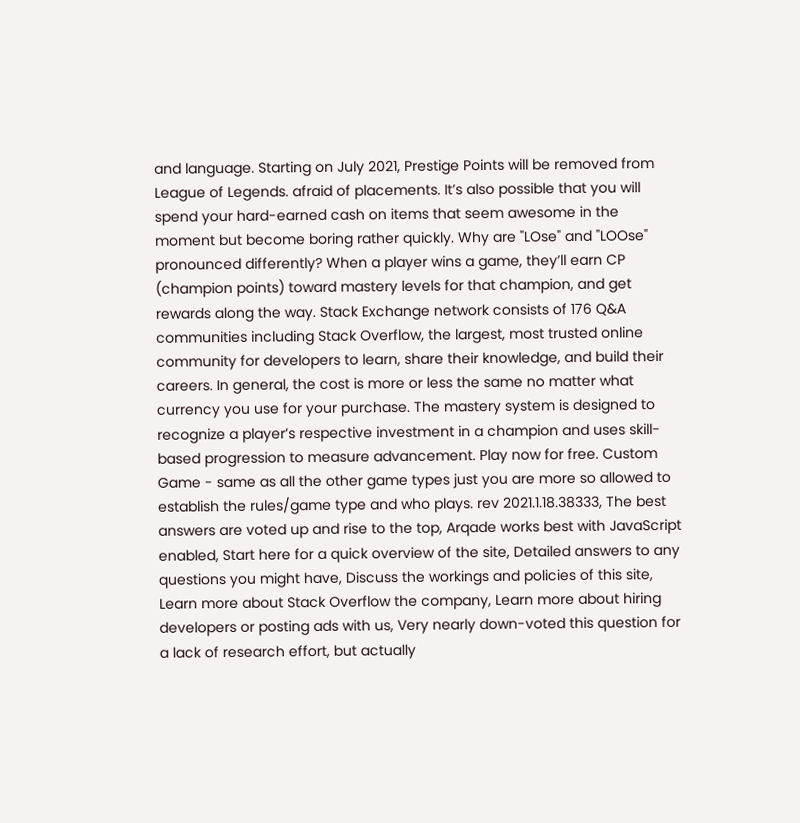and language. Starting on July 2021, Prestige Points will be removed from League of Legends. afraid of placements. It’s also possible that you will spend your hard-earned cash on items that seem awesome in the moment but become boring rather quickly. Why are "LOse" and "LOOse" pronounced differently? When a player wins a game, they’ll earn CP (champion points) toward mastery levels for that champion, and get rewards along the way. Stack Exchange network consists of 176 Q&A communities including Stack Overflow, the largest, most trusted online community for developers to learn, share their knowledge, and build their careers. In general, the cost is more or less the same no matter what currency you use for your purchase. The mastery system is designed to recognize a player’s respective investment in a champion and uses skill-based progression to measure advancement. Play now for free. Custom Game - same as all the other game types just you are more so allowed to establish the rules/game type and who plays. rev 2021.1.18.38333, The best answers are voted up and rise to the top, Arqade works best with JavaScript enabled, Start here for a quick overview of the site, Detailed answers to any questions you might have, Discuss the workings and policies of this site, Learn more about Stack Overflow the company, Learn more about hiring developers or posting ads with us, Very nearly down-voted this question for a lack of research effort, but actually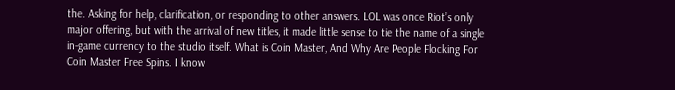the. Asking for help, clarification, or responding to other answers. LOL was once Riot’s only major offering, but with the arrival of new titles, it made little sense to tie the name of a single in-game currency to the studio itself. What is Coin Master, And Why Are People Flocking For Coin Master Free Spins. I know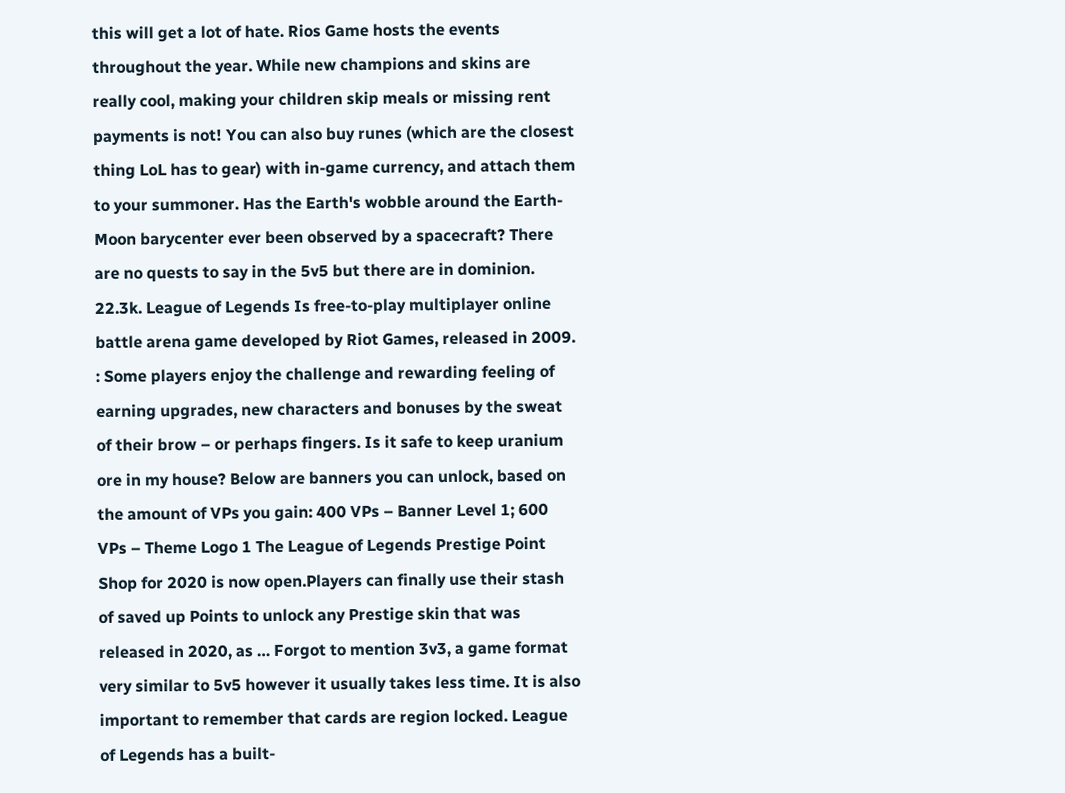this will get a lot of hate. Rios Game hosts the events throughout the year. While new champions and skins are really cool, making your children skip meals or missing rent payments is not! You can also buy runes (which are the closest thing LoL has to gear) with in-game currency, and attach them to your summoner. Has the Earth's wobble around the Earth-Moon barycenter ever been observed by a spacecraft? There are no quests to say in the 5v5 but there are in dominion. 22.3k. League of Legends Is free-to-play multiplayer online battle arena game developed by Riot Games, released in 2009. : Some players enjoy the challenge and rewarding feeling of earning upgrades, new characters and bonuses by the sweat of their brow – or perhaps fingers. Is it safe to keep uranium ore in my house? Below are banners you can unlock, based on the amount of VPs you gain: 400 VPs – Banner Level 1; 600 VPs – Theme Logo 1 The League of Legends Prestige Point Shop for 2020 is now open.Players can finally use their stash of saved up Points to unlock any Prestige skin that was released in 2020, as … Forgot to mention 3v3, a game format very similar to 5v5 however it usually takes less time. It is also important to remember that cards are region locked. League of Legends has a built-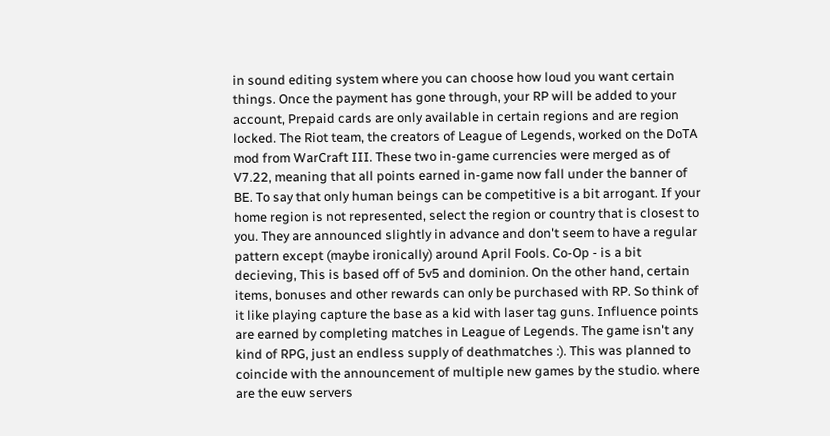in sound editing system where you can choose how loud you want certain things. Once the payment has gone through, your RP will be added to your account, Prepaid cards are only available in certain regions and are region locked. The Riot team, the creators of League of Legends, worked on the DoTA mod from WarCraft III. These two in-game currencies were merged as of V7.22, meaning that all points earned in-game now fall under the banner of BE. To say that only human beings can be competitive is a bit arrogant. If your home region is not represented, select the region or country that is closest to you. They are announced slightly in advance and don't seem to have a regular pattern except (maybe ironically) around April Fools. Co-Op - is a bit decieving, This is based off of 5v5 and dominion. On the other hand, certain items, bonuses and other rewards can only be purchased with RP. So think of it like playing capture the base as a kid with laser tag guns. Influence points are earned by completing matches in League of Legends. The game isn't any kind of RPG, just an endless supply of deathmatches :). This was planned to coincide with the announcement of multiple new games by the studio. where are the euw servers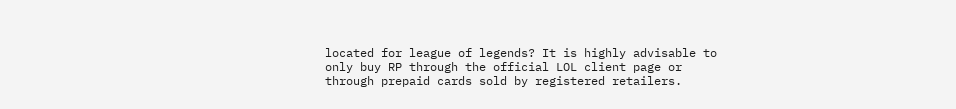located for league of legends? It is highly advisable to only buy RP through the official LOL client page or through prepaid cards sold by registered retailers.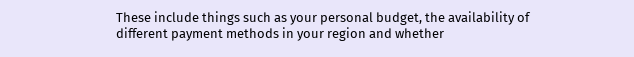These include things such as your personal budget, the availability of different payment methods in your region and whether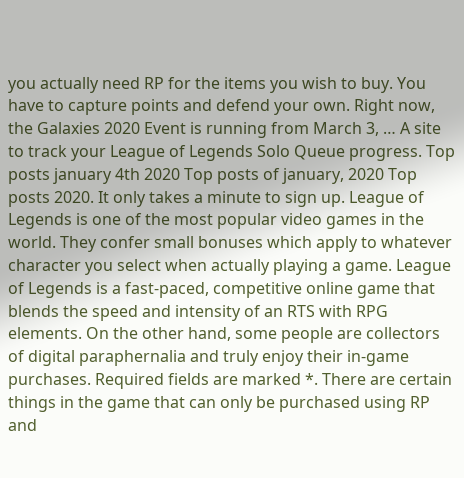you actually need RP for the items you wish to buy. You have to capture points and defend your own. Right now, the Galaxies 2020 Event is running from March 3, … A site to track your League of Legends Solo Queue progress. Top posts january 4th 2020 Top posts of january, 2020 Top posts 2020. It only takes a minute to sign up. League of Legends is one of the most popular video games in the world. They confer small bonuses which apply to whatever character you select when actually playing a game. League of Legends is a fast-paced, competitive online game that blends the speed and intensity of an RTS with RPG elements. On the other hand, some people are collectors of digital paraphernalia and truly enjoy their in-game purchases. Required fields are marked *. There are certain things in the game that can only be purchased using RP and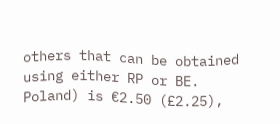others that can be obtained using either RP or BE. Poland) is €2.50 (£2.25),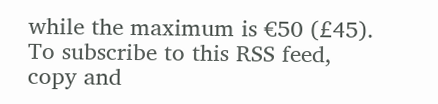while the maximum is €50 (£45). To subscribe to this RSS feed, copy and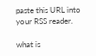paste this URL into your RSS reader.

what is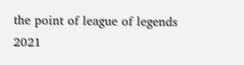the point of league of legends 2021